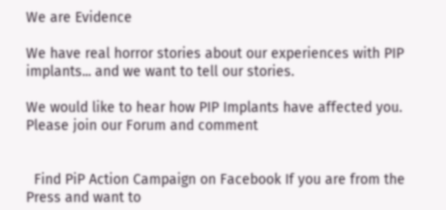We are Evidence

We have real horror stories about our experiences with PIP implants... and we want to tell our stories.

We would like to hear how PIP Implants have affected you. Please join our Forum and comment


  Find PiP Action Campaign on Facebook If you are from the Press and want to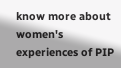know more about women's experiences of PIP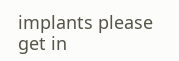implants please get in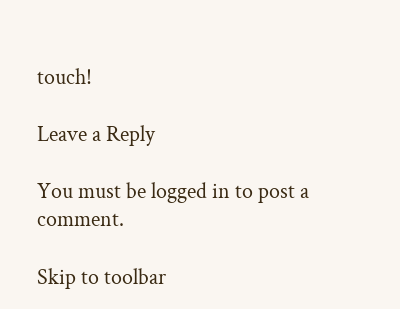touch!

Leave a Reply

You must be logged in to post a comment.

Skip to toolbar